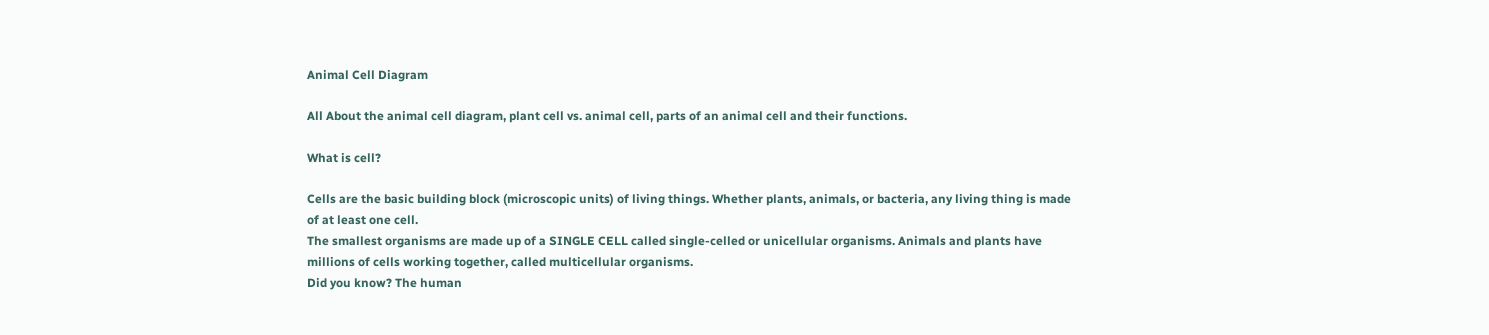Animal Cell Diagram

All About the animal cell diagram, plant cell vs. animal cell, parts of an animal cell and their functions.

What is cell?

Cells are the basic building block (microscopic units) of living things. Whether plants, animals, or bacteria, any living thing is made of at least one cell.
The smallest organisms are made up of a SINGLE CELL called single-celled or unicellular organisms. Animals and plants have millions of cells working together, called multicellular organisms.
Did you know? The human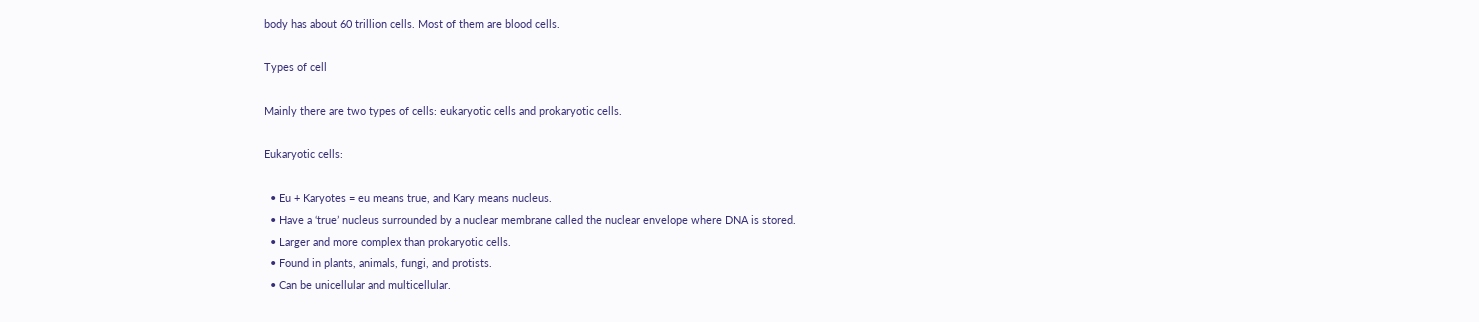body has about 60 trillion cells. Most of them are blood cells.

Types of cell

Mainly there are two types of cells: eukaryotic cells and prokaryotic cells.

Eukaryotic cells:

  • Eu + Karyotes = eu means true, and Kary means nucleus.
  • Have a ‘true’ nucleus surrounded by a nuclear membrane called the nuclear envelope where DNA is stored.
  • Larger and more complex than prokaryotic cells.
  • Found in plants, animals, fungi, and protists.
  • Can be unicellular and multicellular.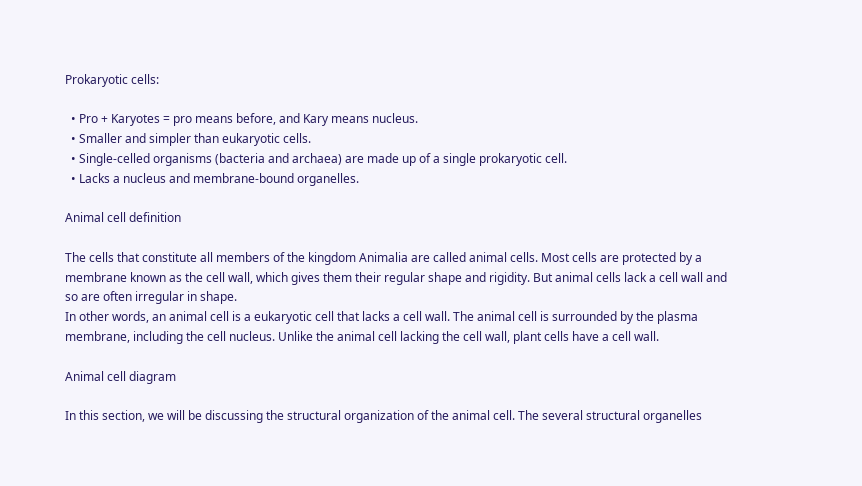Prokaryotic cells:

  • Pro + Karyotes = pro means before, and Kary means nucleus.
  • Smaller and simpler than eukaryotic cells.
  • Single-celled organisms (bacteria and archaea) are made up of a single prokaryotic cell.
  • Lacks a nucleus and membrane-bound organelles.

Animal cell definition

The cells that constitute all members of the kingdom Animalia are called animal cells. Most cells are protected by a membrane known as the cell wall, which gives them their regular shape and rigidity. But animal cells lack a cell wall and so are often irregular in shape.
In other words, an animal cell is a eukaryotic cell that lacks a cell wall. The animal cell is surrounded by the plasma membrane, including the cell nucleus. Unlike the animal cell lacking the cell wall, plant cells have a cell wall.

Animal cell diagram

In this section, we will be discussing the structural organization of the animal cell. The several structural organelles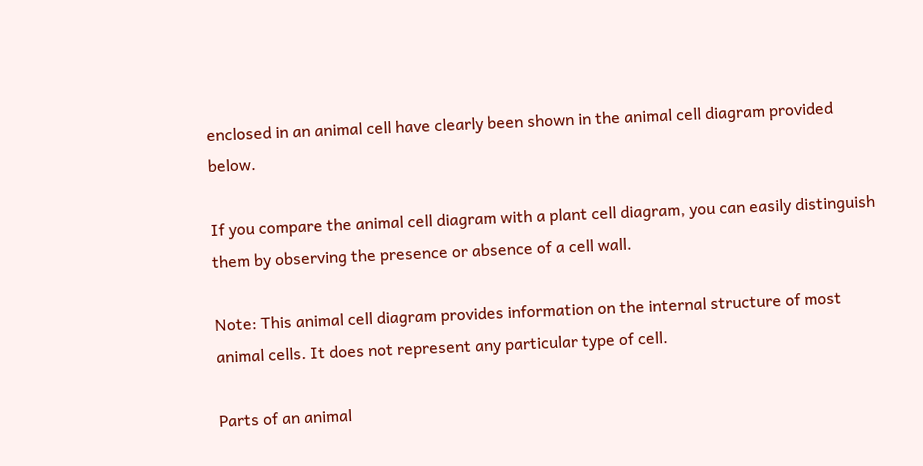enclosed in an animal cell have clearly been shown in the animal cell diagram provided below.

If you compare the animal cell diagram with a plant cell diagram, you can easily distinguish them by observing the presence or absence of a cell wall.

Note: This animal cell diagram provides information on the internal structure of most animal cells. It does not represent any particular type of cell.

Parts of an animal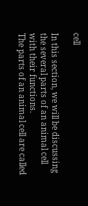cell

In this section, we will be discussing the several parts of an animal cell with their functions.
The parts of an animal cell are called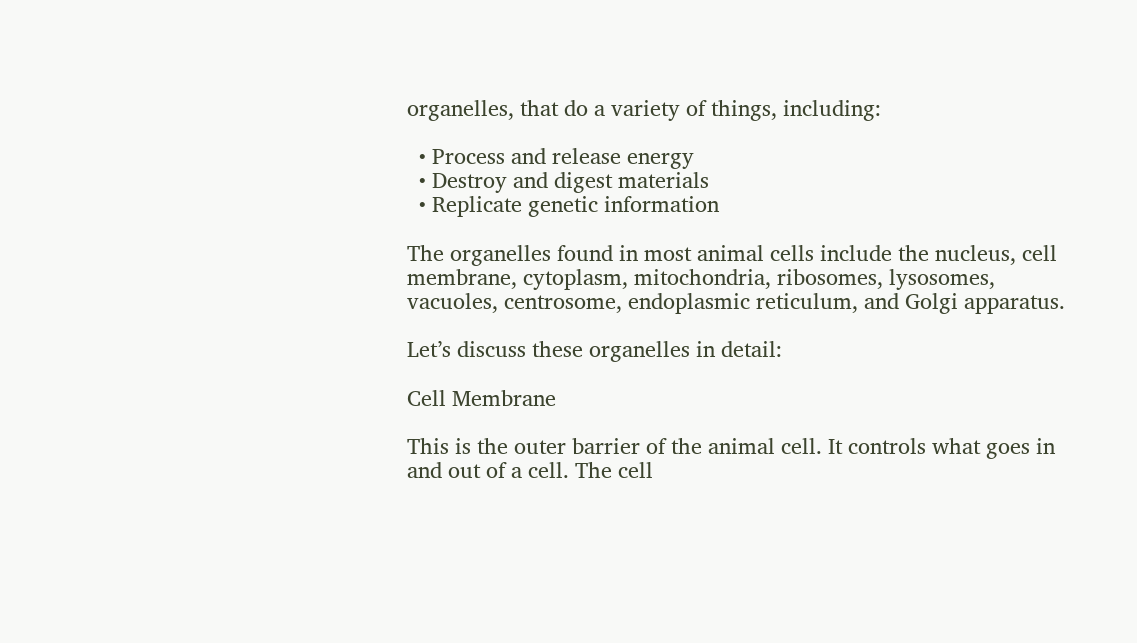organelles, that do a variety of things, including:

  • Process and release energy
  • Destroy and digest materials
  • Replicate genetic information

The organelles found in most animal cells include the nucleus, cell membrane, cytoplasm, mitochondria, ribosomes, lysosomes, vacuoles, centrosome, endoplasmic reticulum, and Golgi apparatus.

Let’s discuss these organelles in detail:

Cell Membrane

This is the outer barrier of the animal cell. It controls what goes in and out of a cell. The cell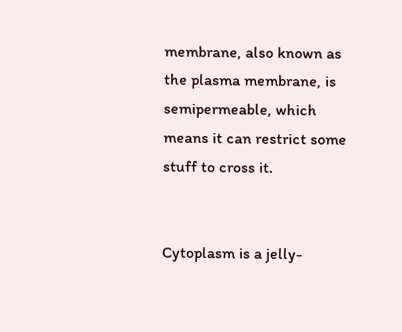membrane, also known as the plasma membrane, is semipermeable, which means it can restrict some stuff to cross it.


Cytoplasm is a jelly-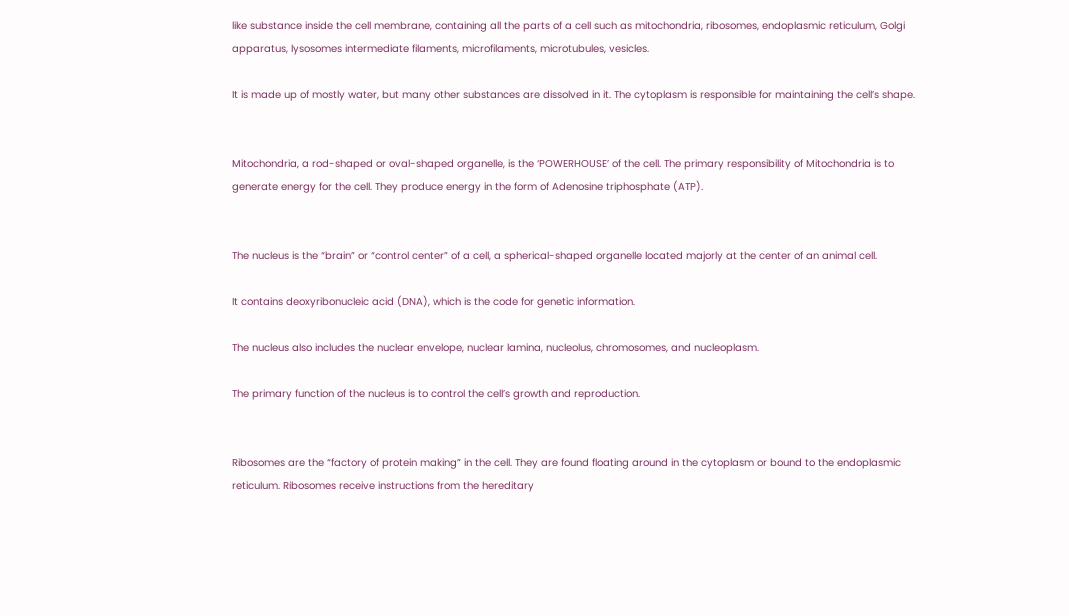like substance inside the cell membrane, containing all the parts of a cell such as mitochondria, ribosomes, endoplasmic reticulum, Golgi apparatus, lysosomes intermediate filaments, microfilaments, microtubules, vesicles.

It is made up of mostly water, but many other substances are dissolved in it. The cytoplasm is responsible for maintaining the cell’s shape.


Mitochondria, a rod-shaped or oval-shaped organelle, is the ‘POWERHOUSE’ of the cell. The primary responsibility of Mitochondria is to generate energy for the cell. They produce energy in the form of Adenosine triphosphate (ATP).


The nucleus is the “brain” or “control center” of a cell, a spherical-shaped organelle located majorly at the center of an animal cell.

It contains deoxyribonucleic acid (DNA), which is the code for genetic information.

The nucleus also includes the nuclear envelope, nuclear lamina, nucleolus, chromosomes, and nucleoplasm.

The primary function of the nucleus is to control the cell’s growth and reproduction.


Ribosomes are the “factory of protein making” in the cell. They are found floating around in the cytoplasm or bound to the endoplasmic reticulum. Ribosomes receive instructions from the hereditary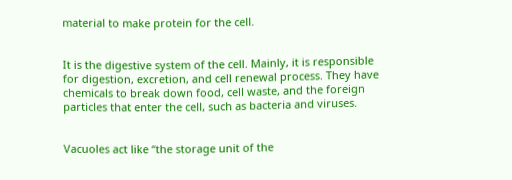material to make protein for the cell.


It is the digestive system of the cell. Mainly, it is responsible for digestion, excretion, and cell renewal process. They have chemicals to break down food, cell waste, and the foreign particles that enter the cell, such as bacteria and viruses.


Vacuoles act like “the storage unit of the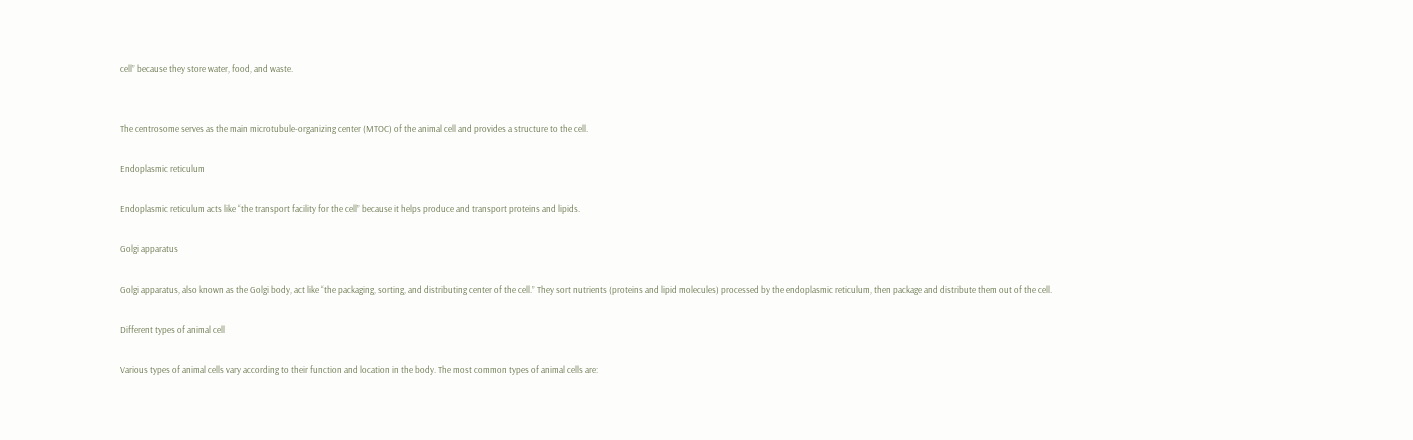cell” because they store water, food, and waste.


The centrosome serves as the main microtubule-organizing center (MTOC) of the animal cell and provides a structure to the cell.

Endoplasmic reticulum

Endoplasmic reticulum acts like “the transport facility for the cell” because it helps produce and transport proteins and lipids.

Golgi apparatus

Golgi apparatus, also known as the Golgi body, act like “the packaging, sorting, and distributing center of the cell.” They sort nutrients (proteins and lipid molecules) processed by the endoplasmic reticulum, then package and distribute them out of the cell.

Different types of animal cell

Various types of animal cells vary according to their function and location in the body. The most common types of animal cells are: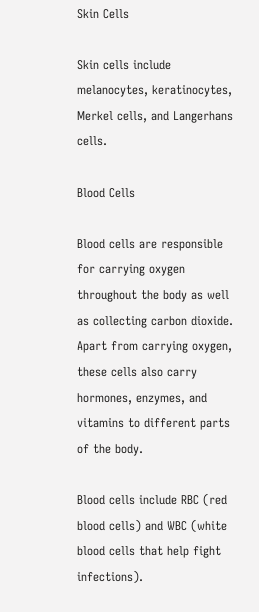Skin Cells

Skin cells include melanocytes, keratinocytes, Merkel cells, and Langerhans cells.

Blood Cells

Blood cells are responsible for carrying oxygen throughout the body as well as collecting carbon dioxide. Apart from carrying oxygen, these cells also carry hormones, enzymes, and vitamins to different parts of the body.

Blood cells include RBC (red blood cells) and WBC (white blood cells that help fight infections).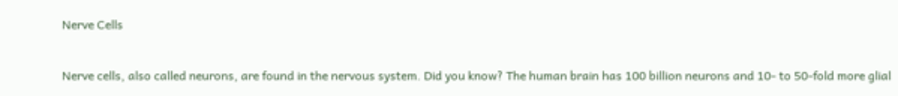Nerve Cells

Nerve cells, also called neurons, are found in the nervous system. Did you know? The human brain has 100 billion neurons and 10- to 50-fold more glial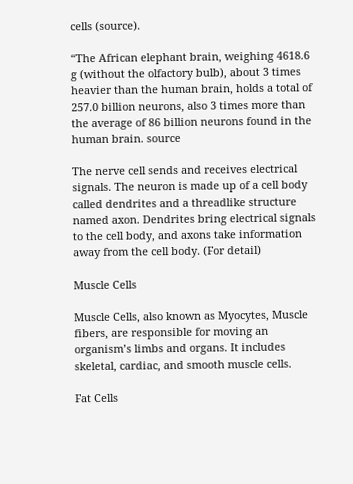cells (source).

“The African elephant brain, weighing 4618.6 g (without the olfactory bulb), about 3 times heavier than the human brain, holds a total of 257.0 billion neurons, also 3 times more than the average of 86 billion neurons found in the human brain. source

The nerve cell sends and receives electrical signals. The neuron is made up of a cell body called dendrites and a threadlike structure named axon. Dendrites bring electrical signals to the cell body, and axons take information away from the cell body. (For detail)

Muscle Cells

Muscle Cells, also known as Myocytes, Muscle fibers, are responsible for moving an organism’s limbs and organs. It includes skeletal, cardiac, and smooth muscle cells.

Fat Cells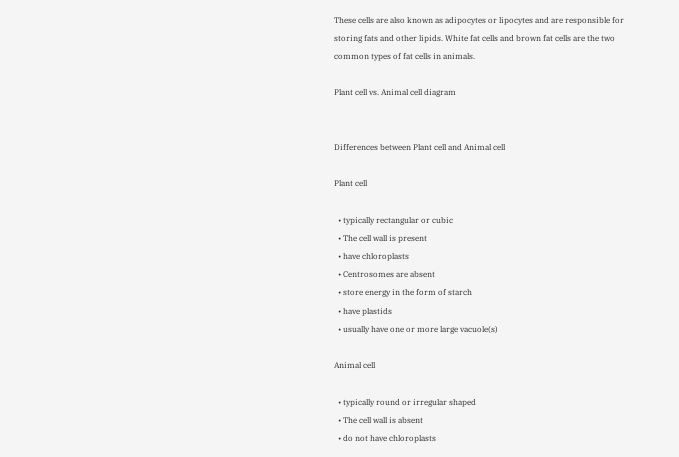These cells are also known as adipocytes or lipocytes and are responsible for storing fats and other lipids. White fat cells and brown fat cells are the two common types of fat cells in animals.

Plant cell vs. Animal cell diagram


Differences between Plant cell and Animal cell

Plant cell

  • typically rectangular or cubic
  • The cell wall is present
  • have chloroplasts
  • Centrosomes are absent
  • store energy in the form of starch
  • have plastids
  • usually have one or more large vacuole(s)

Animal cell

  • typically round or irregular shaped
  • The cell wall is absent
  • do not have chloroplasts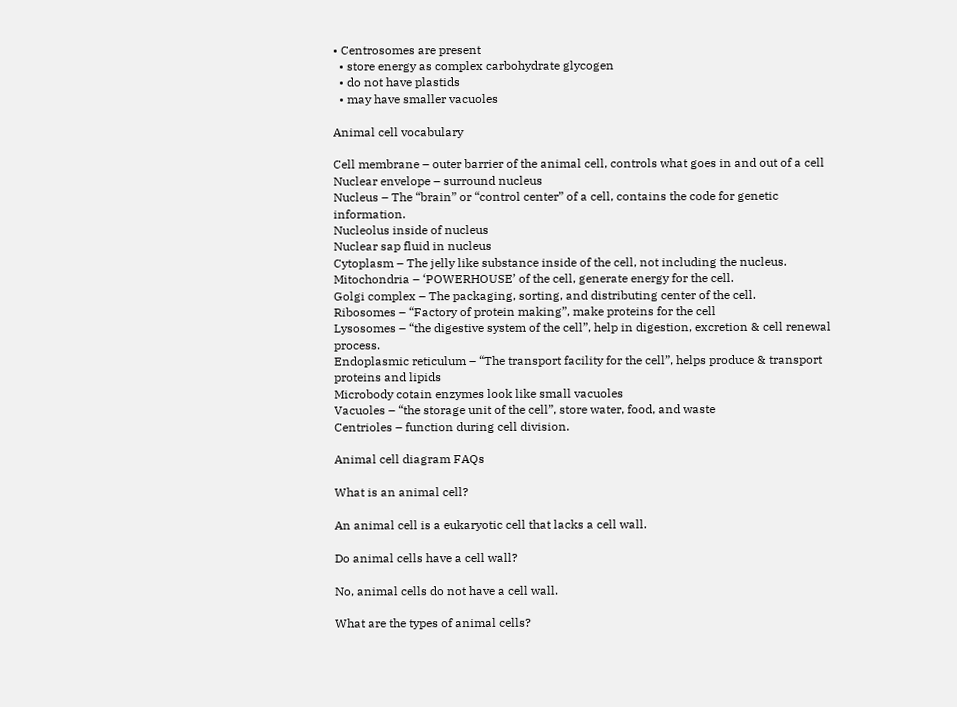• Centrosomes are present
  • store energy as complex carbohydrate glycogen
  • do not have plastids
  • may have smaller vacuoles

Animal cell vocabulary

Cell membrane – outer barrier of the animal cell, controls what goes in and out of a cell
Nuclear envelope – surround nucleus
Nucleus – The “brain” or “control center” of a cell, contains the code for genetic information.
Nucleolus inside of nucleus
Nuclear sap fluid in nucleus
Cytoplasm – The jelly like substance inside of the cell, not including the nucleus.
Mitochondria – ‘POWERHOUSE’ of the cell, generate energy for the cell.
Golgi complex – The packaging, sorting, and distributing center of the cell.
Ribosomes – “Factory of protein making”, make proteins for the cell
Lysosomes – “the digestive system of the cell”, help in digestion, excretion & cell renewal process.
Endoplasmic reticulum – “The transport facility for the cell”, helps produce & transport proteins and lipids
Microbody cotain enzymes look like small vacuoles
Vacuoles – “the storage unit of the cell”, store water, food, and waste
Centrioles – function during cell division.

Animal cell diagram FAQs

What is an animal cell?

An animal cell is a eukaryotic cell that lacks a cell wall.

Do animal cells have a cell wall?

No, animal cells do not have a cell wall.

What are the types of animal cells?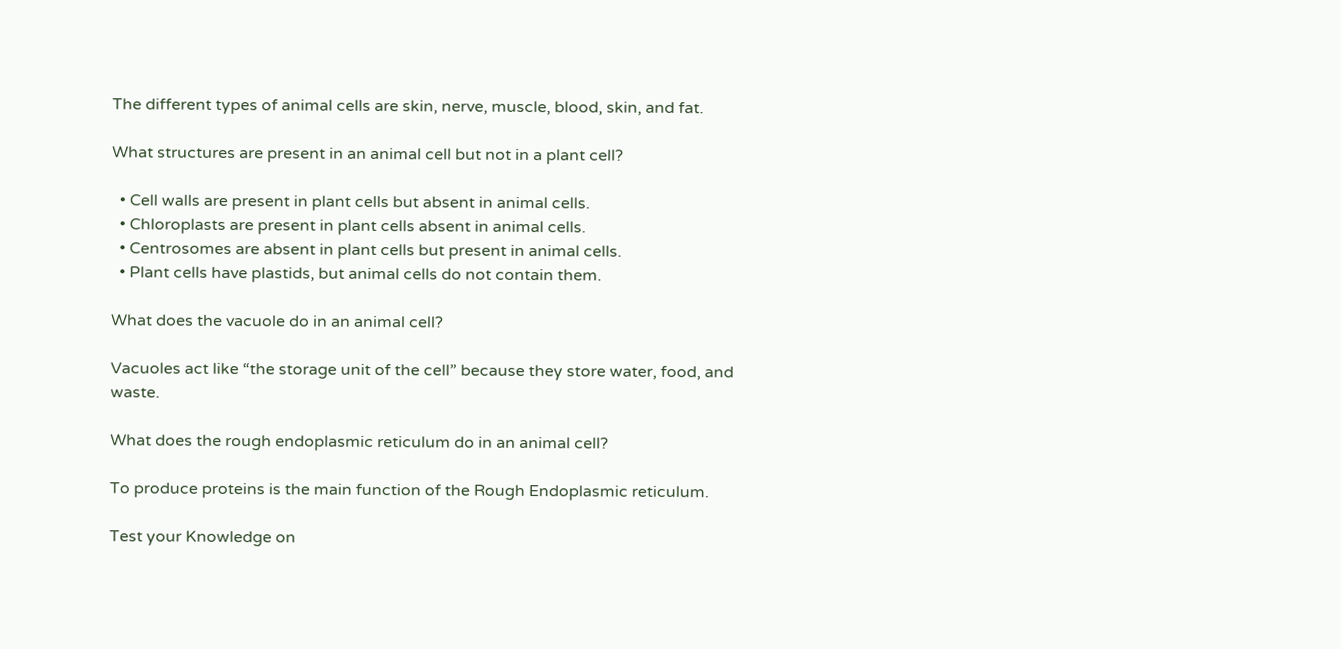The different types of animal cells are skin, nerve, muscle, blood, skin, and fat.

What structures are present in an animal cell but not in a plant cell?

  • Cell walls are present in plant cells but absent in animal cells.
  • Chloroplasts are present in plant cells absent in animal cells.
  • Centrosomes are absent in plant cells but present in animal cells.
  • Plant cells have plastids, but animal cells do not contain them.

What does the vacuole do in an animal cell?

Vacuoles act like “the storage unit of the cell” because they store water, food, and waste.

What does the rough endoplasmic reticulum do in an animal cell?

To produce proteins is the main function of the Rough Endoplasmic reticulum.

Test your Knowledge on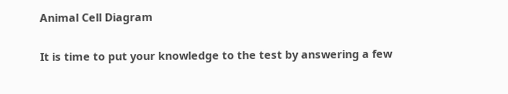Animal Cell Diagram


It is time to put your knowledge to the test by answering a few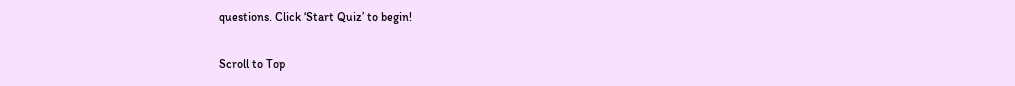questions. Click ‘Start Quiz’ to begin!

Scroll to Top